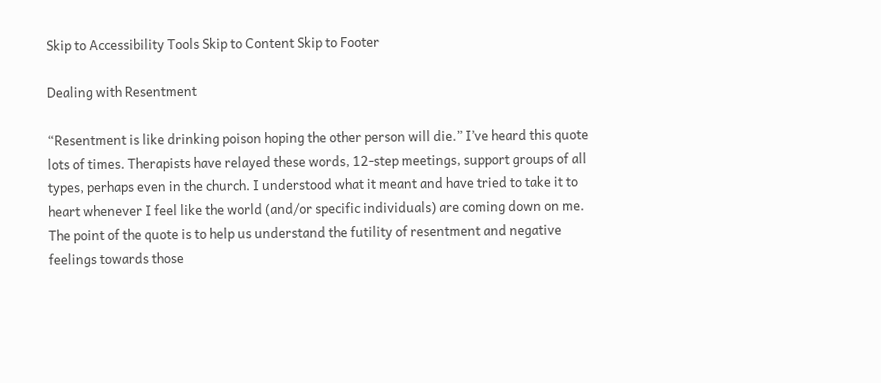Skip to Accessibility Tools Skip to Content Skip to Footer

Dealing with Resentment

“Resentment is like drinking poison hoping the other person will die.” I’ve heard this quote lots of times. Therapists have relayed these words, 12-step meetings, support groups of all types, perhaps even in the church. I understood what it meant and have tried to take it to heart whenever I feel like the world (and/or specific individuals) are coming down on me. The point of the quote is to help us understand the futility of resentment and negative feelings towards those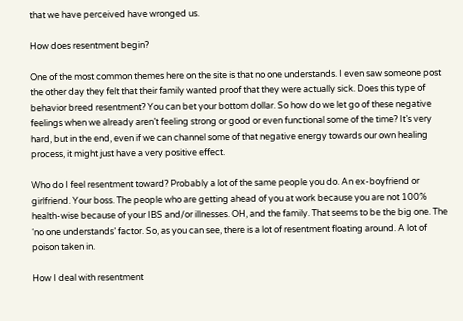that we have perceived have wronged us.

How does resentment begin?

One of the most common themes here on the site is that no one understands. I even saw someone post the other day they felt that their family wanted proof that they were actually sick. Does this type of behavior breed resentment? You can bet your bottom dollar. So how do we let go of these negative feelings when we already aren’t feeling strong or good or even functional some of the time? It’s very hard, but in the end, even if we can channel some of that negative energy towards our own healing process, it might just have a very positive effect.

Who do I feel resentment toward? Probably a lot of the same people you do. An ex-boyfriend or girlfriend. Your boss. The people who are getting ahead of you at work because you are not 100% health-wise because of your IBS and/or illnesses. OH, and the family. That seems to be the big one. The ‘no one understands’ factor. So, as you can see, there is a lot of resentment floating around. A lot of poison taken in.

How I deal with resentment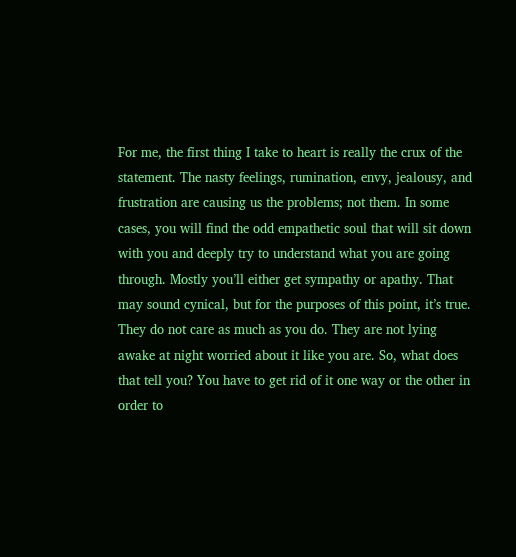For me, the first thing I take to heart is really the crux of the statement. The nasty feelings, rumination, envy, jealousy, and frustration are causing us the problems; not them. In some cases, you will find the odd empathetic soul that will sit down with you and deeply try to understand what you are going through. Mostly you’ll either get sympathy or apathy. That may sound cynical, but for the purposes of this point, it’s true. They do not care as much as you do. They are not lying awake at night worried about it like you are. So, what does that tell you? You have to get rid of it one way or the other in order to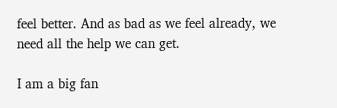feel better. And as bad as we feel already, we need all the help we can get.

I am a big fan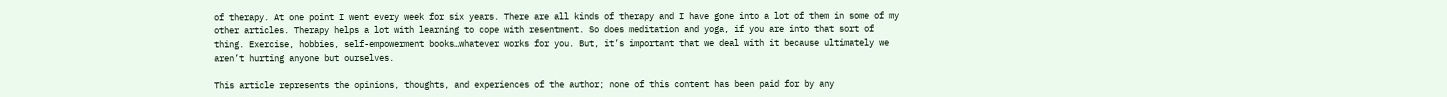of therapy. At one point I went every week for six years. There are all kinds of therapy and I have gone into a lot of them in some of my other articles. Therapy helps a lot with learning to cope with resentment. So does meditation and yoga, if you are into that sort of thing. Exercise, hobbies, self-empowerment books…whatever works for you. But, it’s important that we deal with it because ultimately we aren’t hurting anyone but ourselves.

This article represents the opinions, thoughts, and experiences of the author; none of this content has been paid for by any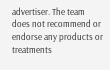advertiser. The team does not recommend or endorse any products or treatments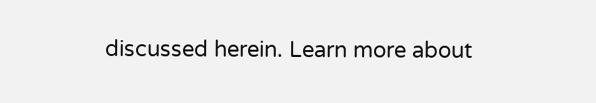discussed herein. Learn more about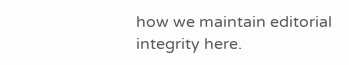how we maintain editorial integrity here.